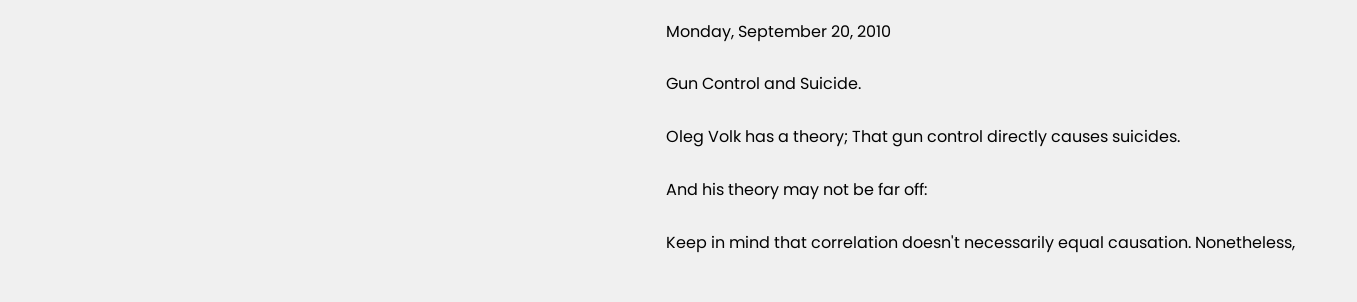Monday, September 20, 2010

Gun Control and Suicide.

Oleg Volk has a theory; That gun control directly causes suicides.

And his theory may not be far off:

Keep in mind that correlation doesn't necessarily equal causation. Nonetheless,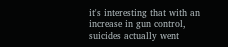it's interesting that with an increase in gun control, suicides actually went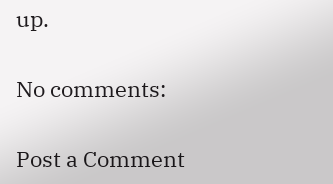up.

No comments:

Post a Comment